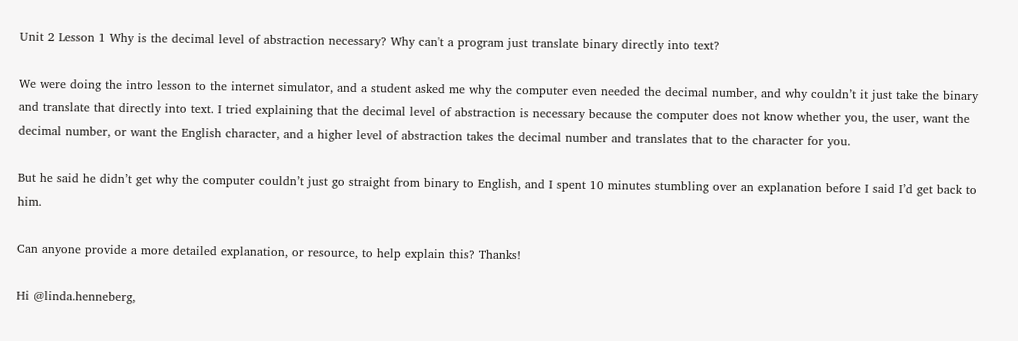Unit 2 Lesson 1 Why is the decimal level of abstraction necessary? Why can't a program just translate binary directly into text?

We were doing the intro lesson to the internet simulator, and a student asked me why the computer even needed the decimal number, and why couldn’t it just take the binary and translate that directly into text. I tried explaining that the decimal level of abstraction is necessary because the computer does not know whether you, the user, want the decimal number, or want the English character, and a higher level of abstraction takes the decimal number and translates that to the character for you.

But he said he didn’t get why the computer couldn’t just go straight from binary to English, and I spent 10 minutes stumbling over an explanation before I said I’d get back to him.

Can anyone provide a more detailed explanation, or resource, to help explain this? Thanks!

Hi @linda.henneberg,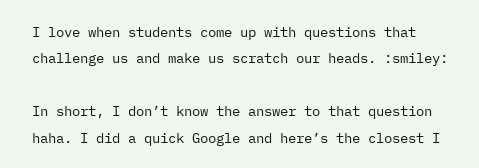I love when students come up with questions that challenge us and make us scratch our heads. :smiley:

In short, I don’t know the answer to that question haha. I did a quick Google and here’s the closest I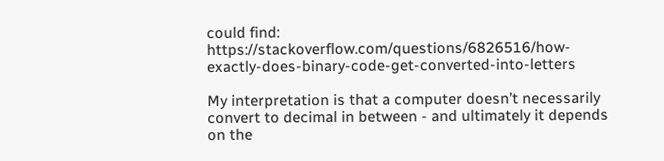could find: https://stackoverflow.com/questions/6826516/how-exactly-does-binary-code-get-converted-into-letters

My interpretation is that a computer doesn’t necessarily convert to decimal in between - and ultimately it depends on the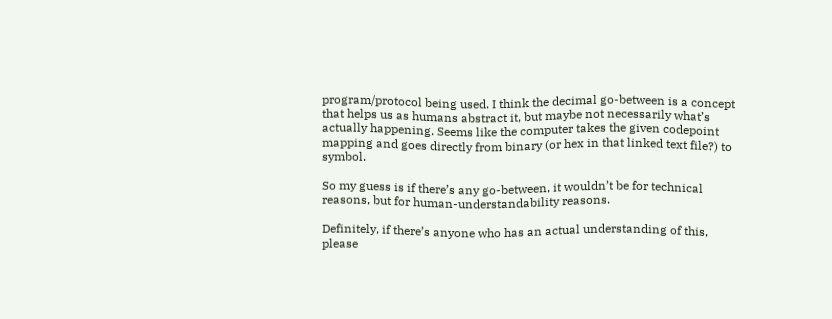program/protocol being used. I think the decimal go-between is a concept that helps us as humans abstract it, but maybe not necessarily what’s actually happening. Seems like the computer takes the given codepoint mapping and goes directly from binary (or hex in that linked text file?) to symbol.

So my guess is if there’s any go-between, it wouldn’t be for technical reasons, but for human-understandability reasons.

Definitely, if there’s anyone who has an actual understanding of this, please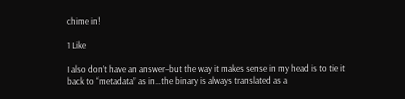chime in!

1 Like

I also don’t have an answer–but the way it makes sense in my head is to tie it back to “metadata” as in…the binary is always translated as a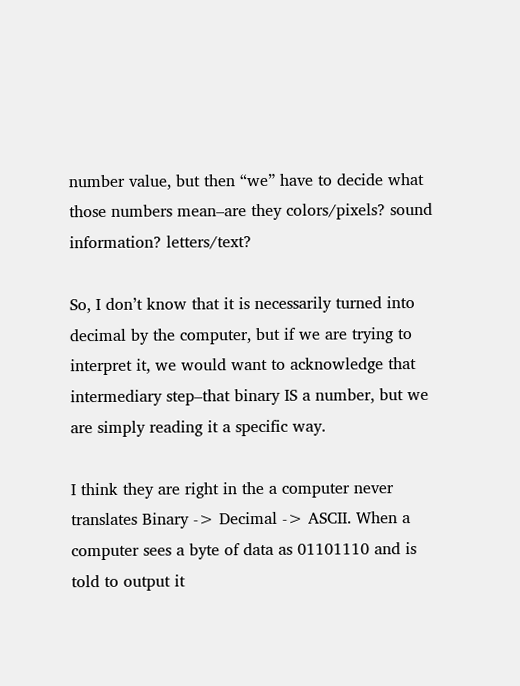number value, but then “we” have to decide what those numbers mean–are they colors/pixels? sound information? letters/text?

So, I don’t know that it is necessarily turned into decimal by the computer, but if we are trying to interpret it, we would want to acknowledge that intermediary step–that binary IS a number, but we are simply reading it a specific way.

I think they are right in the a computer never translates Binary -> Decimal -> ASCII. When a computer sees a byte of data as 01101110 and is told to output it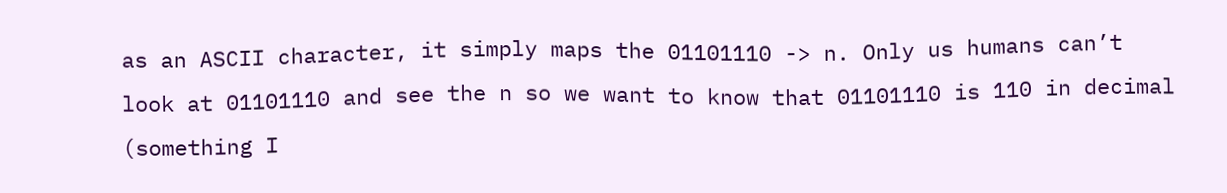as an ASCII character, it simply maps the 01101110 -> n. Only us humans can’t look at 01101110 and see the n so we want to know that 01101110 is 110 in decimal (something I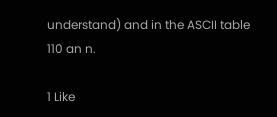understand) and in the ASCII table 110 an n.

1 Like